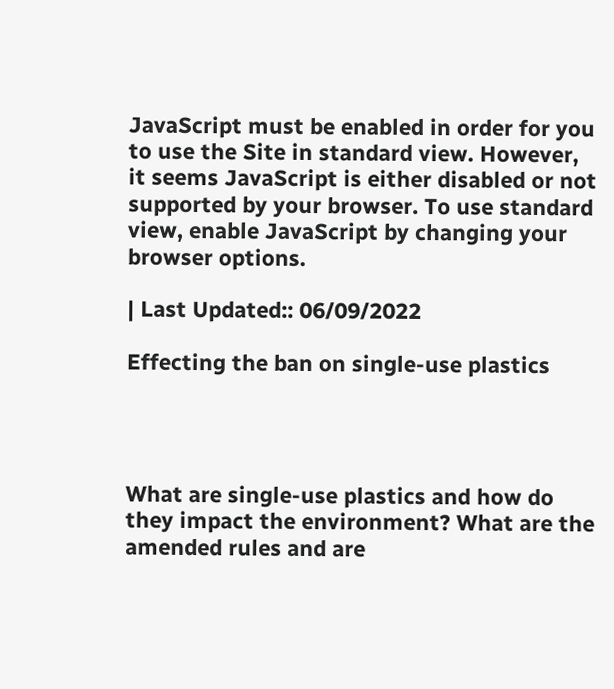JavaScript must be enabled in order for you to use the Site in standard view. However, it seems JavaScript is either disabled or not supported by your browser. To use standard view, enable JavaScript by changing your browser options.

| Last Updated:: 06/09/2022

Effecting the ban on single-use plastics




What are single-use plastics and how do they impact the environment? What are the amended rules and are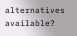alternatives available?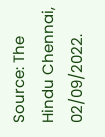Source: The Hindu Chennai, 02/09/2022.